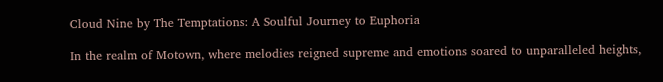Cloud Nine by The Temptations: A Soulful Journey to Euphoria

In the realm of Motown, where melodies reigned supreme and emotions soared to unparalleled heights,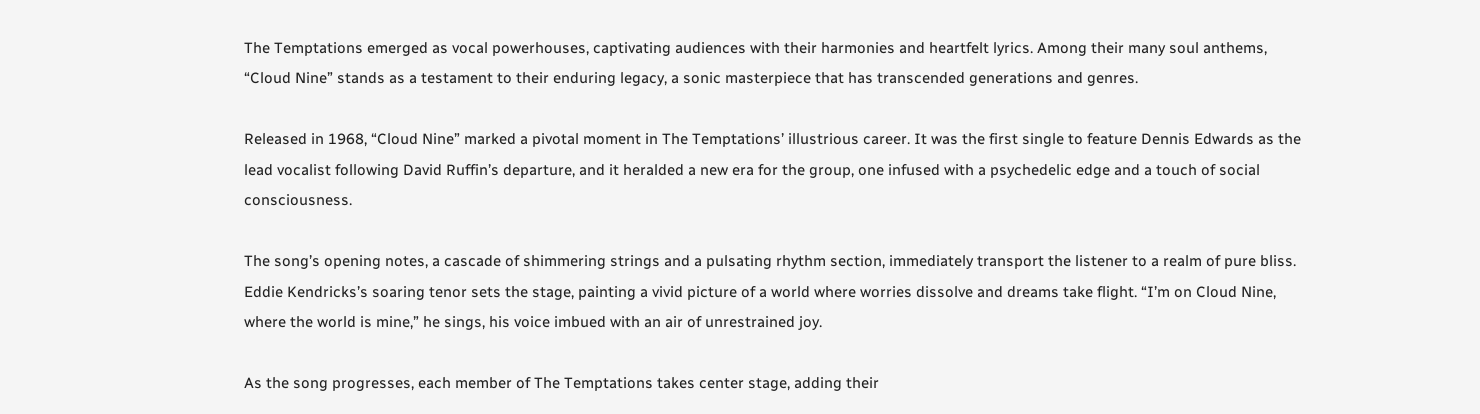The Temptations emerged as vocal powerhouses, captivating audiences with their harmonies and heartfelt lyrics. Among their many soul anthems, “Cloud Nine” stands as a testament to their enduring legacy, a sonic masterpiece that has transcended generations and genres.

Released in 1968, “Cloud Nine” marked a pivotal moment in The Temptations’ illustrious career. It was the first single to feature Dennis Edwards as the lead vocalist following David Ruffin’s departure, and it heralded a new era for the group, one infused with a psychedelic edge and a touch of social consciousness.

The song’s opening notes, a cascade of shimmering strings and a pulsating rhythm section, immediately transport the listener to a realm of pure bliss. Eddie Kendricks’s soaring tenor sets the stage, painting a vivid picture of a world where worries dissolve and dreams take flight. “I’m on Cloud Nine, where the world is mine,” he sings, his voice imbued with an air of unrestrained joy.

As the song progresses, each member of The Temptations takes center stage, adding their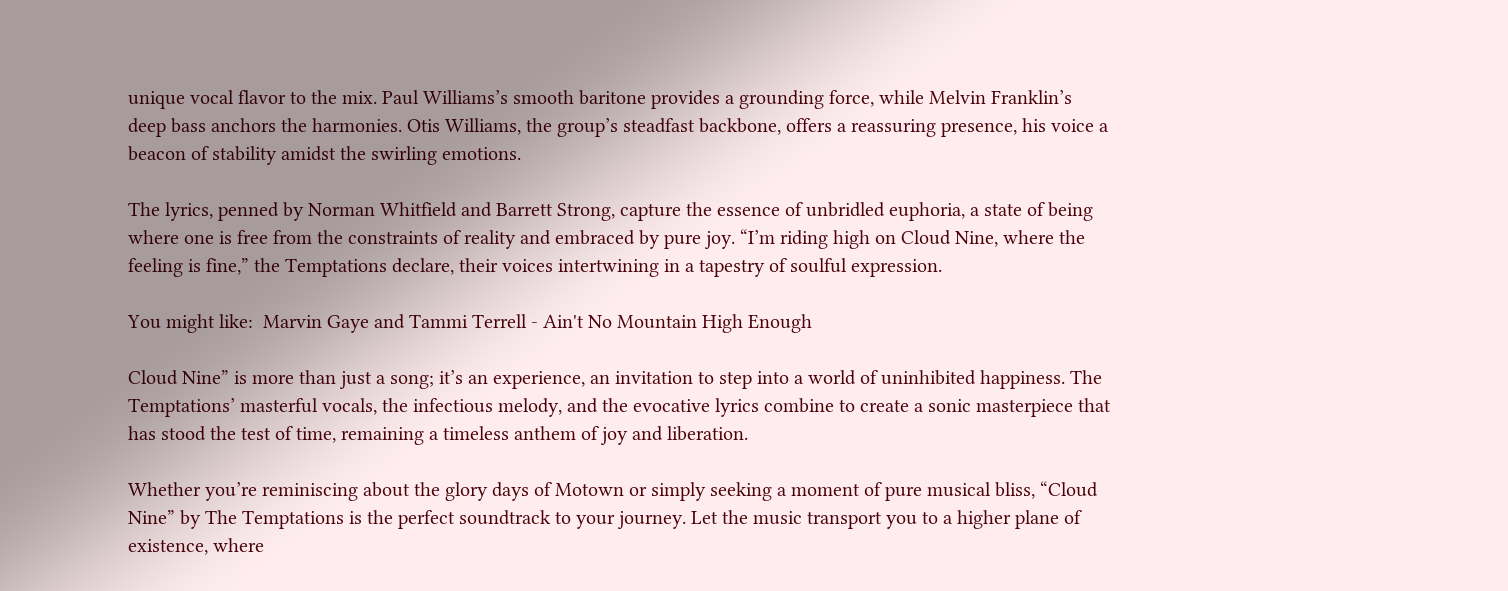unique vocal flavor to the mix. Paul Williams’s smooth baritone provides a grounding force, while Melvin Franklin’s deep bass anchors the harmonies. Otis Williams, the group’s steadfast backbone, offers a reassuring presence, his voice a beacon of stability amidst the swirling emotions.

The lyrics, penned by Norman Whitfield and Barrett Strong, capture the essence of unbridled euphoria, a state of being where one is free from the constraints of reality and embraced by pure joy. “I’m riding high on Cloud Nine, where the feeling is fine,” the Temptations declare, their voices intertwining in a tapestry of soulful expression.

You might like:  Marvin Gaye and Tammi Terrell - Ain't No Mountain High Enough

Cloud Nine” is more than just a song; it’s an experience, an invitation to step into a world of uninhibited happiness. The Temptations’ masterful vocals, the infectious melody, and the evocative lyrics combine to create a sonic masterpiece that has stood the test of time, remaining a timeless anthem of joy and liberation.

Whether you’re reminiscing about the glory days of Motown or simply seeking a moment of pure musical bliss, “Cloud Nine” by The Temptations is the perfect soundtrack to your journey. Let the music transport you to a higher plane of existence, where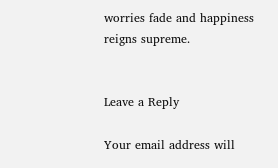worries fade and happiness reigns supreme.


Leave a Reply

Your email address will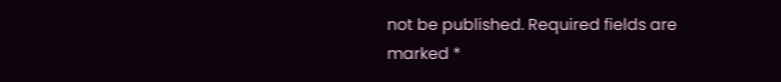not be published. Required fields are marked *